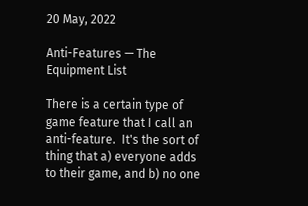20 May, 2022

Anti-Features — The Equipment List

There is a certain type of game feature that I call an anti-feature.  It's the sort of thing that a) everyone adds to their game, and b) no one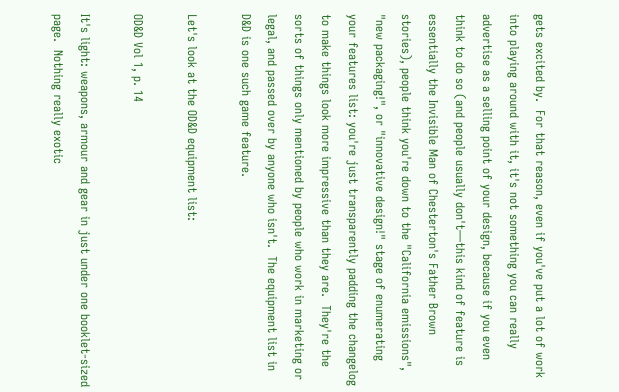gets excited by.  For that reason, even if you've put a lot of work into playing around with it, it's not something you can really advertise as a selling point of your design, because if you even think to do so (and people usually don't—this kind of feature is essentially the Invisible Man of Chesterton's Father Brown stories), people think you're down to the "California emissions", "new packaging!", or "innovative design!" stage of enumerating your features list: you're just transparently padding the changelog to make things look more impressive than they are.  They're the sorts of things only mentioned by people who work in marketing or legal, and passed over by anyone who isn't.  The equipment list in D&D is one such game feature.

Let's look at the OD&D equipment list:

OD&D Vol 1, p. 14

It's light: weapons, armour and gear in just under one booklet-sized page.  Nothing really exotic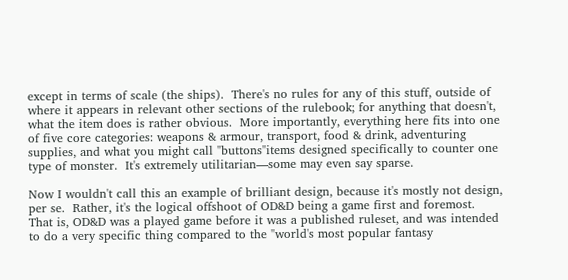except in terms of scale (the ships).  There's no rules for any of this stuff, outside of where it appears in relevant other sections of the rulebook; for anything that doesn't, what the item does is rather obvious.  More importantly, everything here fits into one of five core categories: weapons & armour, transport, food & drink, adventuring supplies, and what you might call "buttons"items designed specifically to counter one type of monster.  It's extremely utilitarian—some may even say sparse.

Now I wouldn't call this an example of brilliant design, because it's mostly not design, per se.  Rather, it's the logical offshoot of OD&D being a game first and foremost.  That is, OD&D was a played game before it was a published ruleset, and was intended to do a very specific thing compared to the "world's most popular fantasy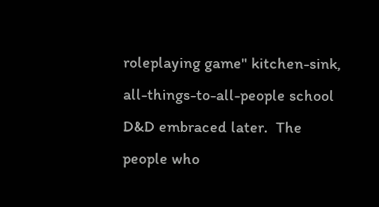roleplaying game" kitchen-sink, all-things-to-all-people school D&D embraced later.  The people who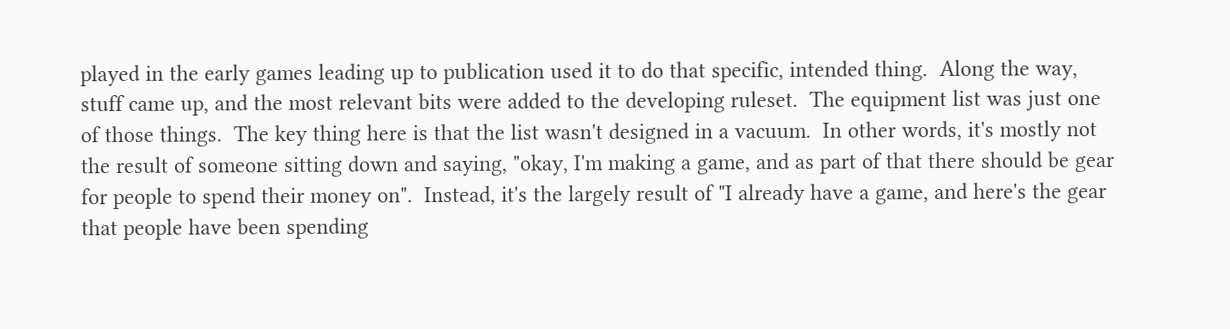played in the early games leading up to publication used it to do that specific, intended thing.  Along the way, stuff came up, and the most relevant bits were added to the developing ruleset.  The equipment list was just one of those things.  The key thing here is that the list wasn't designed in a vacuum.  In other words, it's mostly not the result of someone sitting down and saying, "okay, I'm making a game, and as part of that there should be gear for people to spend their money on".  Instead, it's the largely result of "I already have a game, and here's the gear that people have been spending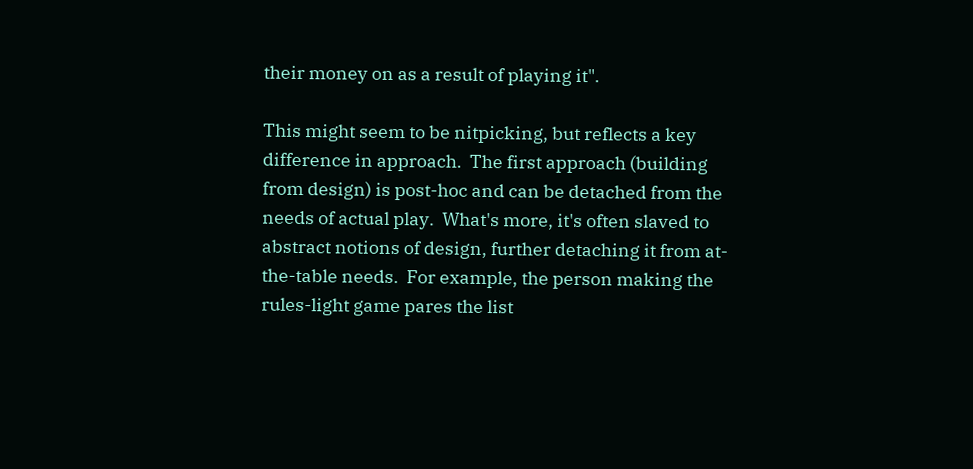their money on as a result of playing it".

This might seem to be nitpicking, but reflects a key difference in approach.  The first approach (building from design) is post-hoc and can be detached from the needs of actual play.  What's more, it's often slaved to abstract notions of design, further detaching it from at-the-table needs.  For example, the person making the rules-light game pares the list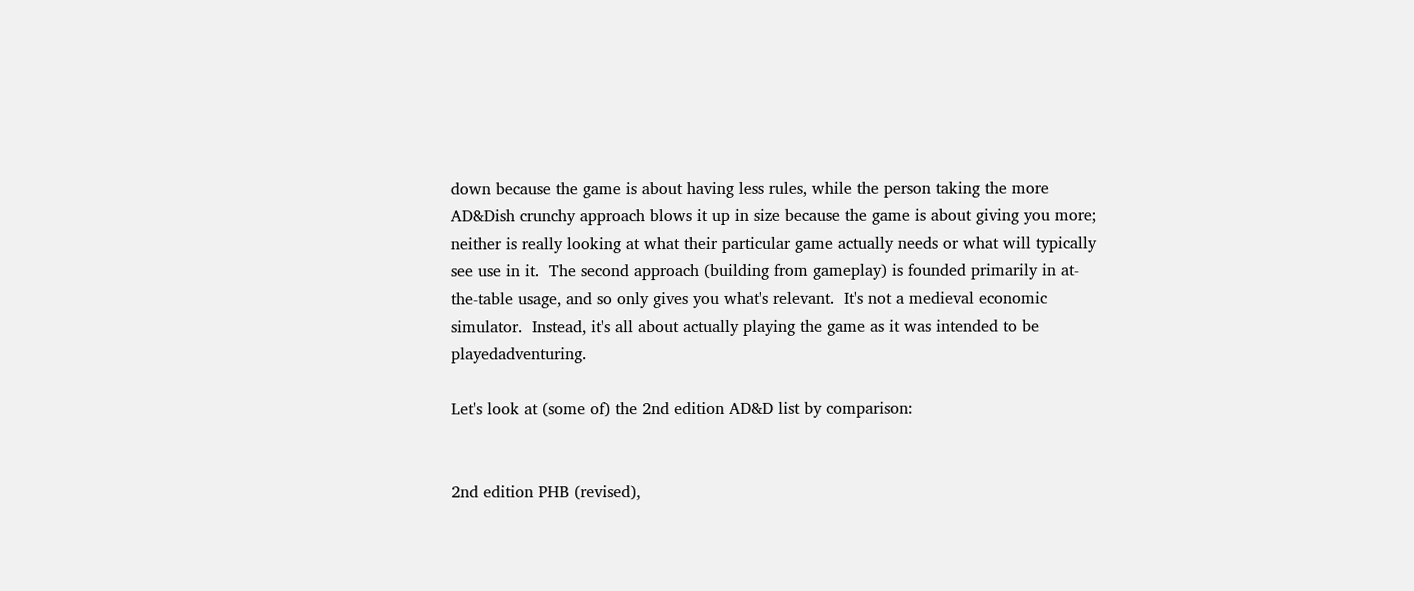down because the game is about having less rules, while the person taking the more AD&Dish crunchy approach blows it up in size because the game is about giving you more; neither is really looking at what their particular game actually needs or what will typically see use in it.  The second approach (building from gameplay) is founded primarily in at-the-table usage, and so only gives you what's relevant.  It's not a medieval economic simulator.  Instead, it's all about actually playing the game as it was intended to be playedadventuring.

Let's look at (some of) the 2nd edition AD&D list by comparison:


2nd edition PHB (revised),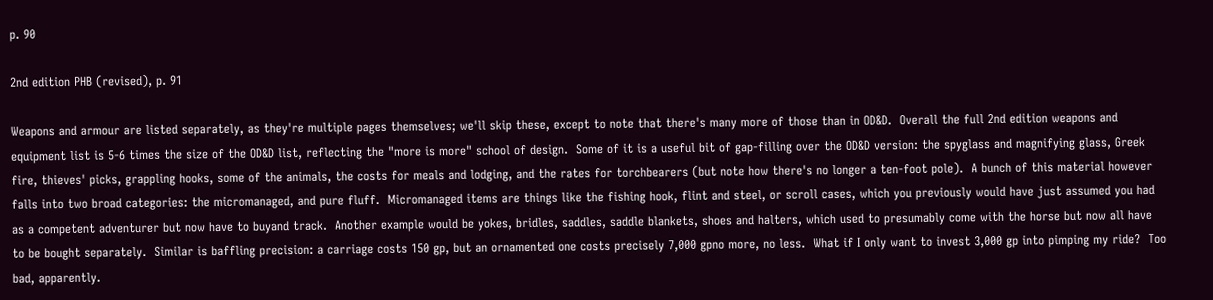p. 90

2nd edition PHB (revised), p. 91

Weapons and armour are listed separately, as they're multiple pages themselves; we'll skip these, except to note that there's many more of those than in OD&D.  Overall the full 2nd edition weapons and equipment list is 5-6 times the size of the OD&D list, reflecting the "more is more" school of design.  Some of it is a useful bit of gap-filling over the OD&D version: the spyglass and magnifying glass, Greek fire, thieves' picks, grappling hooks, some of the animals, the costs for meals and lodging, and the rates for torchbearers (but note how there's no longer a ten-foot pole).  A bunch of this material however falls into two broad categories: the micromanaged, and pure fluff.  Micromanaged items are things like the fishing hook, flint and steel, or scroll cases, which you previously would have just assumed you had as a competent adventurer but now have to buyand track.  Another example would be yokes, bridles, saddles, saddle blankets, shoes and halters, which used to presumably come with the horse but now all have to be bought separately.  Similar is baffling precision: a carriage costs 150 gp, but an ornamented one costs precisely 7,000 gpno more, no less.  What if I only want to invest 3,000 gp into pimping my ride?  Too bad, apparently.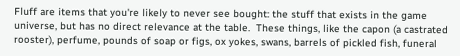Fluff are items that you're likely to never see bought: the stuff that exists in the game universe, but has no direct relevance at the table.  These things, like the capon (a castrated rooster), perfume, pounds of soap or figs, ox yokes, swans, barrels of pickled fish, funeral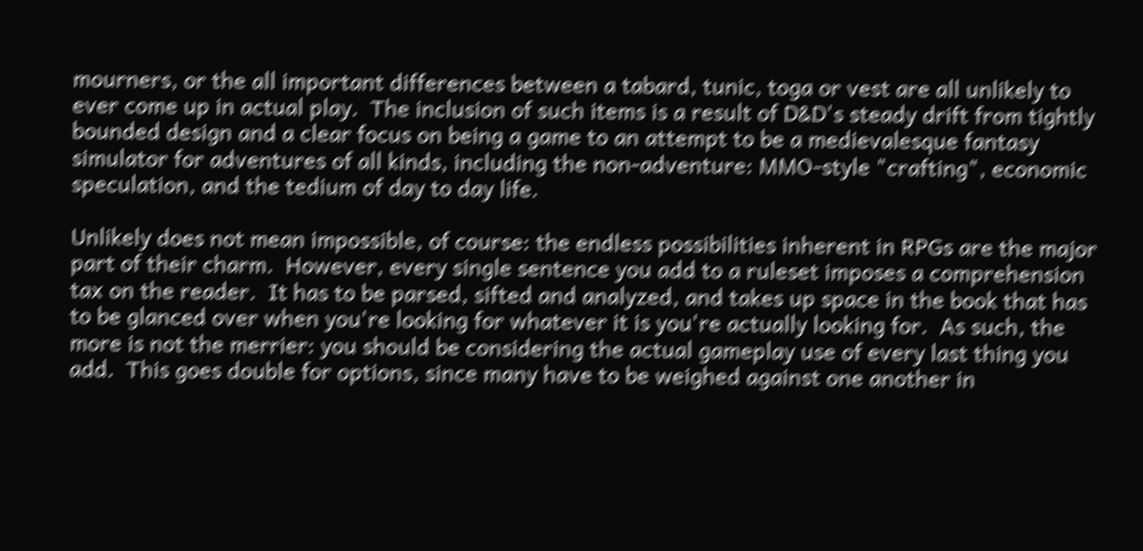mourners, or the all important differences between a tabard, tunic, toga or vest are all unlikely to ever come up in actual play.  The inclusion of such items is a result of D&D's steady drift from tightly bounded design and a clear focus on being a game to an attempt to be a medievalesque fantasy simulator for adventures of all kinds, including the non-adventure: MMO-style "crafting", economic speculation, and the tedium of day to day life.

Unlikely does not mean impossible, of course: the endless possibilities inherent in RPGs are the major part of their charm.  However, every single sentence you add to a ruleset imposes a comprehension tax on the reader.  It has to be parsed, sifted and analyzed, and takes up space in the book that has to be glanced over when you're looking for whatever it is you're actually looking for.  As such, the more is not the merrier: you should be considering the actual gameplay use of every last thing you add.  This goes double for options, since many have to be weighed against one another in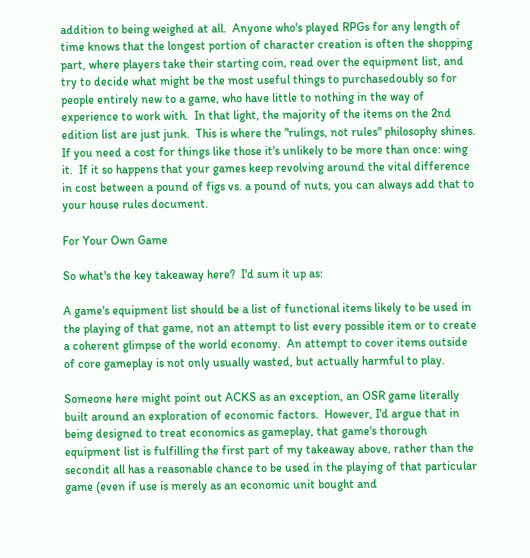addition to being weighed at all.  Anyone who's played RPGs for any length of time knows that the longest portion of character creation is often the shopping part, where players take their starting coin, read over the equipment list, and try to decide what might be the most useful things to purchasedoubly so for people entirely new to a game, who have little to nothing in the way of experience to work with.  In that light, the majority of the items on the 2nd edition list are just junk.  This is where the "rulings, not rules" philosophy shines.  If you need a cost for things like those it's unlikely to be more than once: wing it.  If it so happens that your games keep revolving around the vital difference in cost between a pound of figs vs. a pound of nuts, you can always add that to your house rules document.

For Your Own Game

So what's the key takeaway here?  I'd sum it up as:

A game's equipment list should be a list of functional items likely to be used in the playing of that game, not an attempt to list every possible item or to create a coherent glimpse of the world economy.  An attempt to cover items outside of core gameplay is not only usually wasted, but actually harmful to play.

Someone here might point out ACKS as an exception, an OSR game literally built around an exploration of economic factors.  However, I'd argue that in being designed to treat economics as gameplay, that game's thorough equipment list is fulfilling the first part of my takeaway above, rather than the secondit all has a reasonable chance to be used in the playing of that particular game (even if use is merely as an economic unit bought and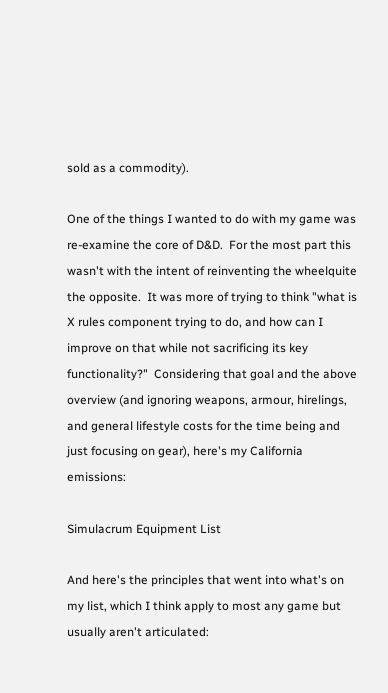sold as a commodity).

One of the things I wanted to do with my game was re-examine the core of D&D.  For the most part this wasn't with the intent of reinventing the wheelquite the opposite.  It was more of trying to think "what is X rules component trying to do, and how can I improve on that while not sacrificing its key functionality?"  Considering that goal and the above overview (and ignoring weapons, armour, hirelings, and general lifestyle costs for the time being and just focusing on gear), here's my California emissions:

Simulacrum Equipment List

And here's the principles that went into what's on my list, which I think apply to most any game but usually aren't articulated: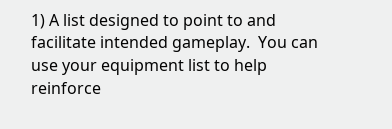1) A list designed to point to and facilitate intended gameplay.  You can use your equipment list to help reinforce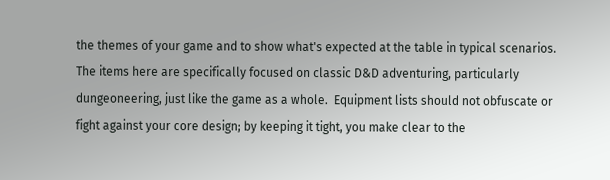the themes of your game and to show what's expected at the table in typical scenarios.  The items here are specifically focused on classic D&D adventuring, particularly dungeoneering, just like the game as a whole.  Equipment lists should not obfuscate or fight against your core design; by keeping it tight, you make clear to the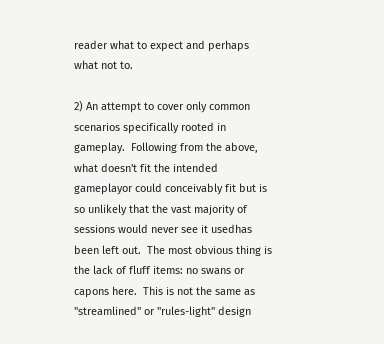reader what to expect and perhaps what not to.

2) An attempt to cover only common scenarios specifically rooted in gameplay.  Following from the above, what doesn't fit the intended gameplayor could conceivably fit but is so unlikely that the vast majority of sessions would never see it usedhas been left out.  The most obvious thing is the lack of fluff items: no swans or capons here.  This is not the same as "streamlined" or "rules-light" design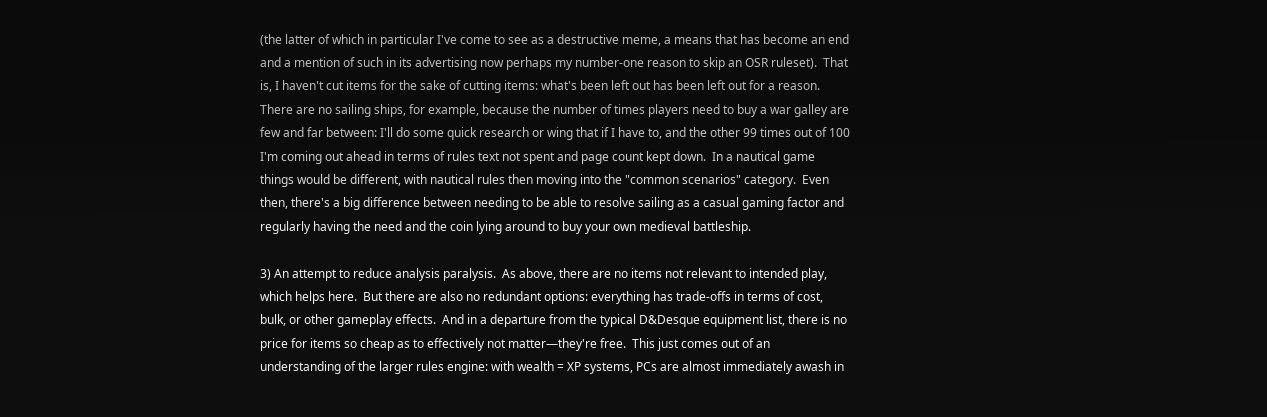(the latter of which in particular I've come to see as a destructive meme, a means that has become an end and a mention of such in its advertising now perhaps my number-one reason to skip an OSR ruleset).  That is, I haven't cut items for the sake of cutting items: what's been left out has been left out for a reason.  There are no sailing ships, for example, because the number of times players need to buy a war galley are few and far between: I'll do some quick research or wing that if I have to, and the other 99 times out of 100 I'm coming out ahead in terms of rules text not spent and page count kept down.  In a nautical game things would be different, with nautical rules then moving into the "common scenarios" category.  Even then, there's a big difference between needing to be able to resolve sailing as a casual gaming factor and regularly having the need and the coin lying around to buy your own medieval battleship.

3) An attempt to reduce analysis paralysis.  As above, there are no items not relevant to intended play, which helps here.  But there are also no redundant options: everything has trade-offs in terms of cost, bulk, or other gameplay effects.  And in a departure from the typical D&Desque equipment list, there is no price for items so cheap as to effectively not matter—they're free.  This just comes out of an understanding of the larger rules engine: with wealth = XP systems, PCs are almost immediately awash in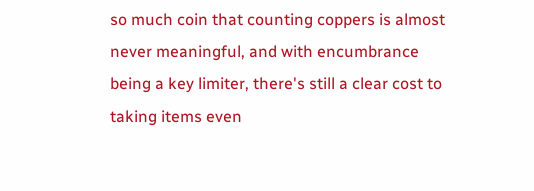so much coin that counting coppers is almost never meaningful, and with encumbrance being a key limiter, there's still a clear cost to taking items even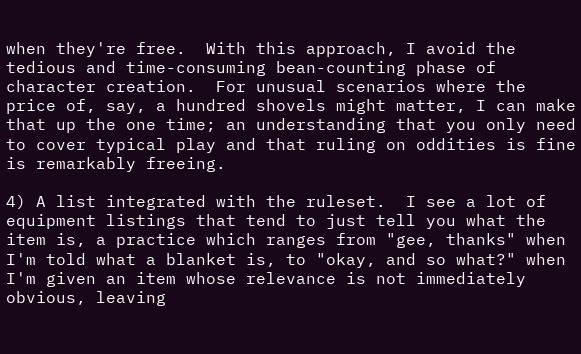when they're free.  With this approach, I avoid the tedious and time-consuming bean-counting phase of character creation.  For unusual scenarios where the price of, say, a hundred shovels might matter, I can make that up the one time; an understanding that you only need to cover typical play and that ruling on oddities is fine is remarkably freeing.

4) A list integrated with the ruleset.  I see a lot of equipment listings that tend to just tell you what the item is, a practice which ranges from "gee, thanks" when I'm told what a blanket is, to "okay, and so what?" when I'm given an item whose relevance is not immediately obvious, leaving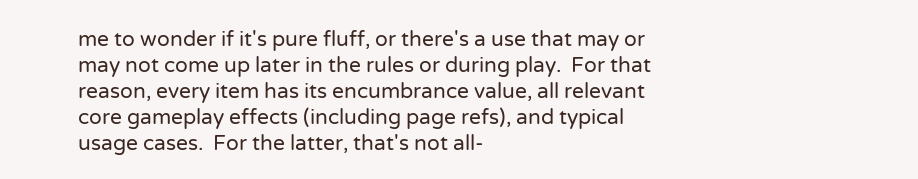me to wonder if it's pure fluff, or there's a use that may or may not come up later in the rules or during play.  For that reason, every item has its encumbrance value, all relevant core gameplay effects (including page refs), and typical usage cases.  For the latter, that's not all-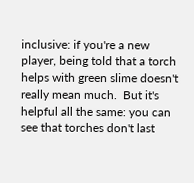inclusive: if you're a new player, being told that a torch helps with green slime doesn't really mean much.  But it's helpful all the same: you can see that torches don't last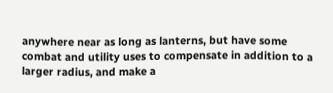anywhere near as long as lanterns, but have some combat and utility uses to compensate in addition to a larger radius, and make a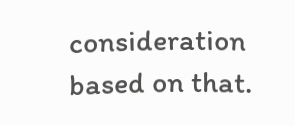consideration based on that.